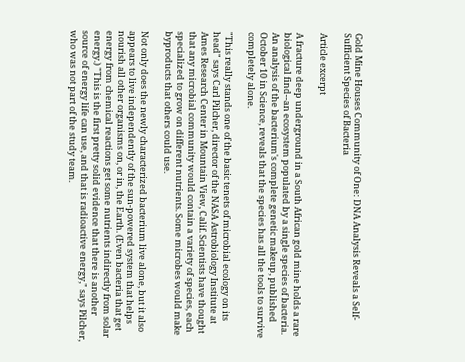Gold Mine Houses Community of One: DNA Analysis Reveals a Self-Sufficient Species of Bacteria

Article excerpt

A fracture deep underground in a South African gold mine holds a rare biological find--an ecosystem populated by a single species of bacteria. An analysis of the bacterium's complete genetic makeup, published October 10 in Science, reveals that the species has all the tools to survive completely alone.

"This really stands one of the basic tenets of microbial ecology on its head" says Carl Pilcher, director of the NASA Astrobiology Institute at Ames Research Center in Mountain View, Calif. Scientists have thought that any microbial community would contain a variety of species, each specialized to grow on different nutrients. Some microbes would make byproducts that others could use.

Not only does the newly characterized bacterium live alone, but it also appears to live independently of the sun-powered system that helps nourish all other organisms on, or in, the Earth. (Even bacteria that get energy from chemical reactions get some nutrients indirectly from solar energy.) "This is the first pretty solid evidence that there is another source of energy life can use, and that is radioactive energy," says Pilcher, who was not part of the study team.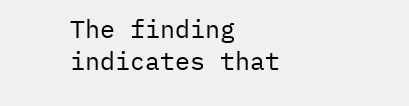The finding indicates that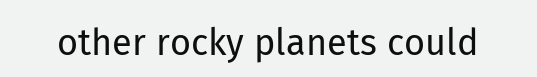other rocky planets could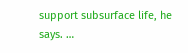support subsurface life, he says. …